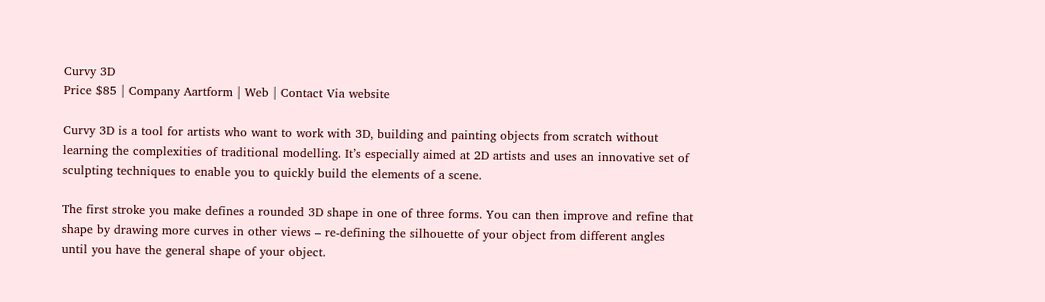Curvy 3D
Price $85 | Company Aartform | Web | Contact Via website

Curvy 3D is a tool for artists who want to work with 3D, building and painting objects from scratch without learning the complexities of traditional modelling. It’s especially aimed at 2D artists and uses an innovative set of sculpting techniques to enable you to quickly build the elements of a scene.

The first stroke you make defines a rounded 3D shape in one of three forms. You can then improve and refine that shape by drawing more curves in other views – re-defining the silhouette of your object from different angles until you have the general shape of your object.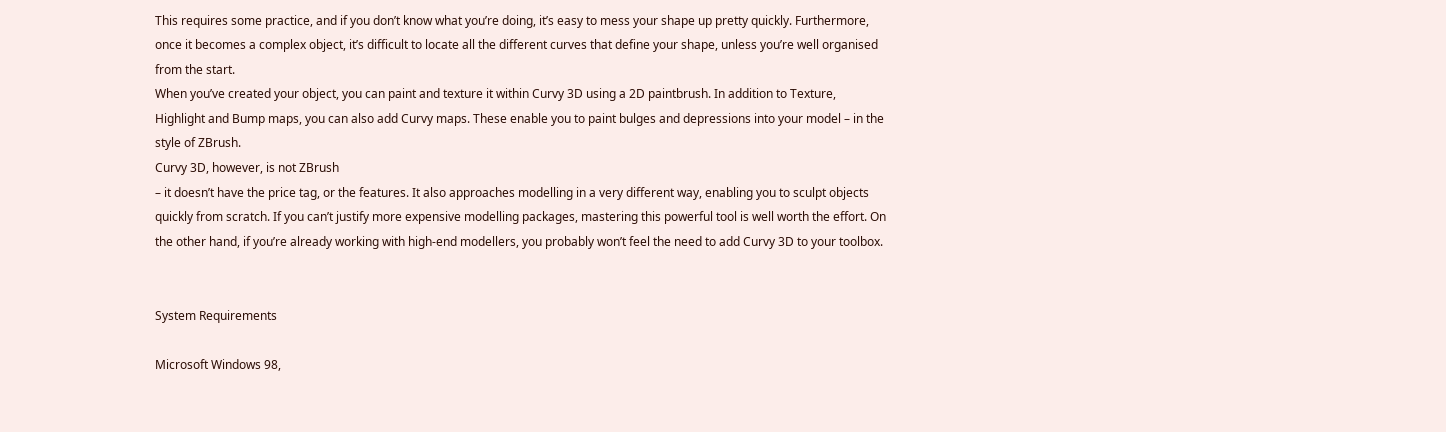This requires some practice, and if you don’t know what you’re doing, it’s easy to mess your shape up pretty quickly. Furthermore, once it becomes a complex object, it’s difficult to locate all the different curves that define your shape, unless you’re well organised from the start.
When you’ve created your object, you can paint and texture it within Curvy 3D using a 2D paintbrush. In addition to Texture, Highlight and Bump maps, you can also add Curvy maps. These enable you to paint bulges and depressions into your model – in the style of ZBrush.
Curvy 3D, however, is not ZBrush
– it doesn’t have the price tag, or the features. It also approaches modelling in a very different way, enabling you to sculpt objects quickly from scratch. If you can’t justify more expensive modelling packages, mastering this powerful tool is well worth the effort. On the other hand, if you’re already working with high-end modellers, you probably won’t feel the need to add Curvy 3D to your toolbox.


System Requirements

Microsoft Windows 98,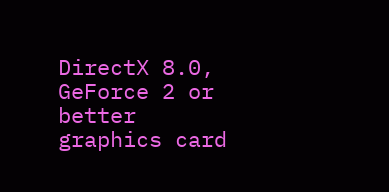DirectX 8.0, GeForce 2 or better graphics card